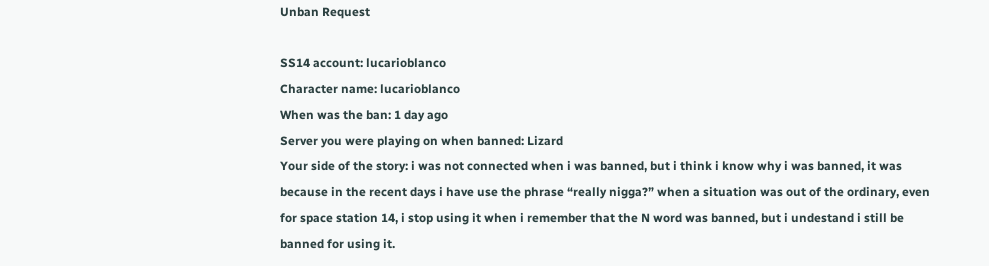Unban Request

SS14 account: lucarioblanco
Character name: lucarioblanco
When was the ban: 1 day ago
Server you were playing on when banned: Lizard
Your side of the story: i was not connected when i was banned, but i think i know why i was banned, it was because in the recent days i have use the phrase “really nigga?” when a situation was out of the ordinary, even for space station 14, i stop using it when i remember that the N word was banned, but i undestand i still be banned for using it.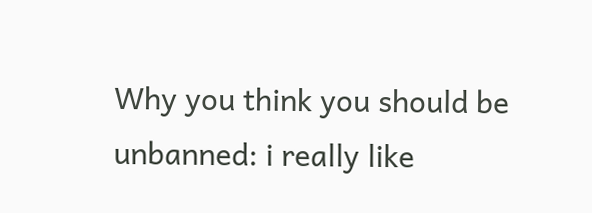Why you think you should be unbanned: i really like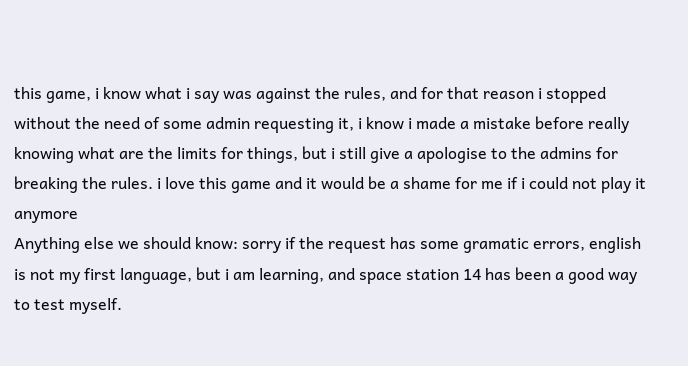this game, i know what i say was against the rules, and for that reason i stopped without the need of some admin requesting it, i know i made a mistake before really knowing what are the limits for things, but i still give a apologise to the admins for breaking the rules. i love this game and it would be a shame for me if i could not play it anymore
Anything else we should know: sorry if the request has some gramatic errors, english is not my first language, but i am learning, and space station 14 has been a good way to test myself.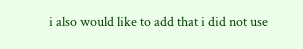i also would like to add that i did not use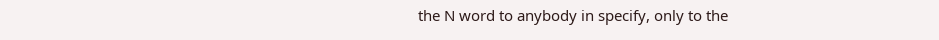the N word to anybody in specify, only to the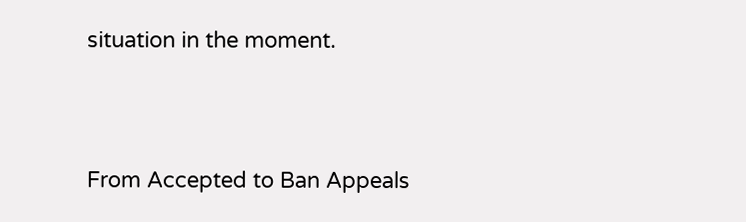situation in the moment.



From Accepted to Ban Appeals